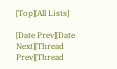[Top][All Lists]

[Date Prev][Date Next][Thread Prev][Thread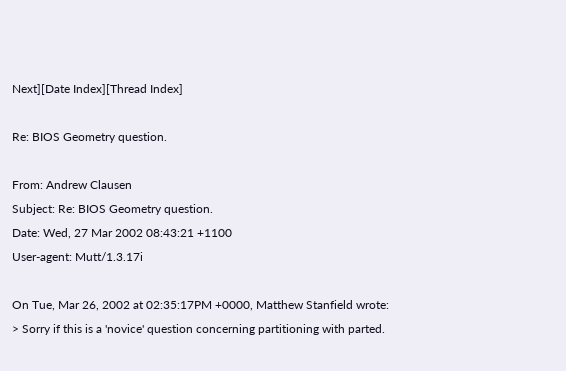Next][Date Index][Thread Index]

Re: BIOS Geometry question.

From: Andrew Clausen
Subject: Re: BIOS Geometry question.
Date: Wed, 27 Mar 2002 08:43:21 +1100
User-agent: Mutt/1.3.17i

On Tue, Mar 26, 2002 at 02:35:17PM +0000, Matthew Stanfield wrote:
> Sorry if this is a 'novice' question concerning partitioning with parted.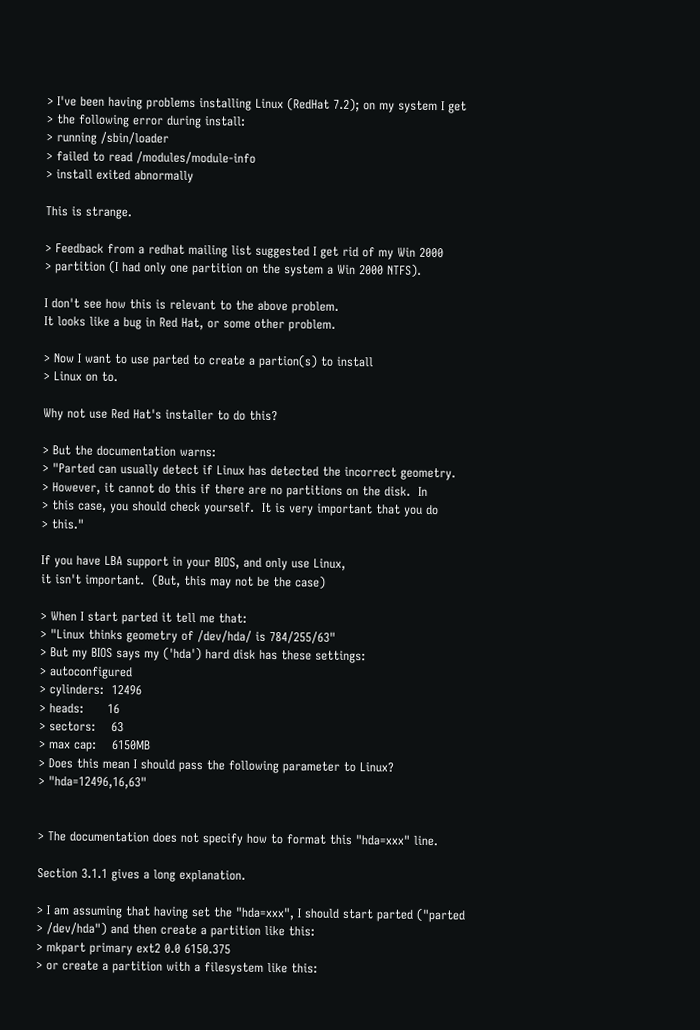> I've been having problems installing Linux (RedHat 7.2); on my system I get
> the following error during install:
> running /sbin/loader
> failed to read /modules/module-info
> install exited abnormally

This is strange.

> Feedback from a redhat mailing list suggested I get rid of my Win 2000
> partition (I had only one partition on the system a Win 2000 NTFS).

I don't see how this is relevant to the above problem.
It looks like a bug in Red Hat, or some other problem.

> Now I want to use parted to create a partion(s) to install
> Linux on to.

Why not use Red Hat's installer to do this?

> But the documentation warns:
> "Parted can usually detect if Linux has detected the incorrect geometry.
> However, it cannot do this if there are no partitions on the disk.  In
> this case, you should check yourself.  It is very important that you do
> this."

If you have LBA support in your BIOS, and only use Linux,
it isn't important.  (But, this may not be the case)

> When I start parted it tell me that:
> "Linux thinks geometry of /dev/hda/ is 784/255/63"
> But my BIOS says my ('hda') hard disk has these settings:
> autoconfigured
> cylinders:  12496
> heads:      16
> sectors:    63
> max cap:    6150MB
> Does this mean I should pass the following parameter to Linux?
> "hda=12496,16,63"


> The documentation does not specify how to format this "hda=xxx" line.

Section 3.1.1 gives a long explanation.

> I am assuming that having set the "hda=xxx", I should start parted ("parted
> /dev/hda") and then create a partition like this:
> mkpart primary ext2 0.0 6150.375
> or create a partition with a filesystem like this: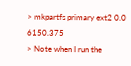> mkpartfs primary ext2 0.0 6150.375
> Note when I run the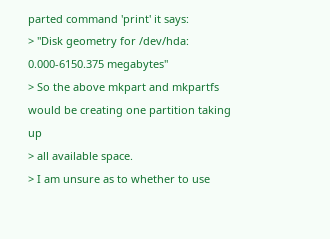parted command 'print' it says:
> "Disk geometry for /dev/hda: 0.000-6150.375 megabytes"
> So the above mkpart and mkpartfs would be creating one partition taking up
> all available space.
> I am unsure as to whether to use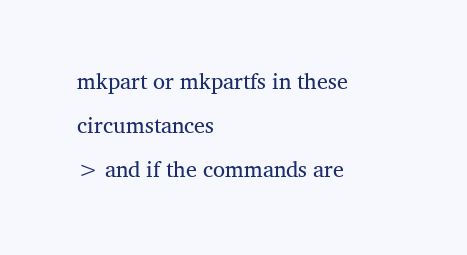mkpart or mkpartfs in these circumstances
> and if the commands are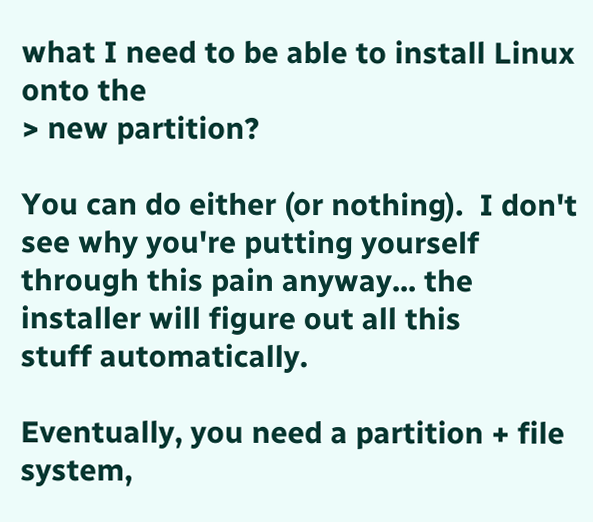what I need to be able to install Linux onto the
> new partition?

You can do either (or nothing).  I don't see why you're putting yourself
through this pain anyway... the installer will figure out all this
stuff automatically.

Eventually, you need a partition + file system,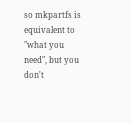so mkpartfs is
equivalent to "what you need", but you don't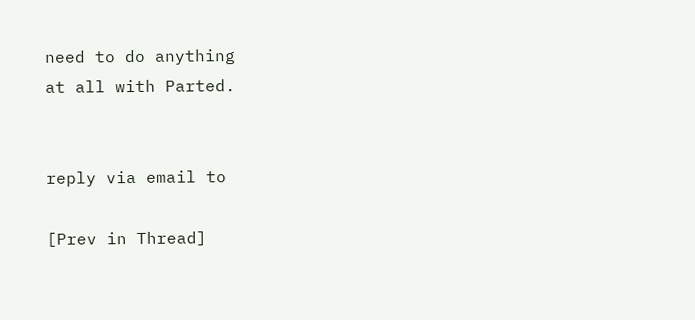need to do anything
at all with Parted.


reply via email to

[Prev in Thread]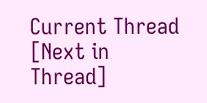Current Thread [Next in Thread]